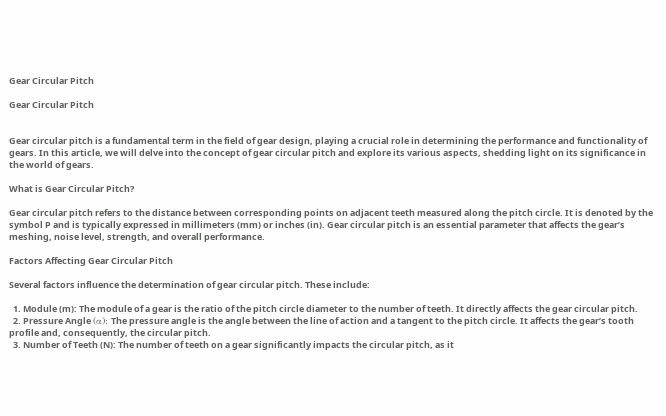Gear Circular Pitch

Gear Circular Pitch


Gear circular pitch is a fundamental term in the field of gear design, playing a crucial role in determining the performance and functionality of gears. In this article, we will delve into the concept of gear circular pitch and explore its various aspects, shedding light on its significance in the world of gears.

What is Gear Circular Pitch?

Gear circular pitch refers to the distance between corresponding points on adjacent teeth measured along the pitch circle. It is denoted by the symbol P and is typically expressed in millimeters (mm) or inches (in). Gear circular pitch is an essential parameter that affects the gear’s meshing, noise level, strength, and overall performance.

Factors Affecting Gear Circular Pitch

Several factors influence the determination of gear circular pitch. These include:

  1. Module (m): The module of a gear is the ratio of the pitch circle diameter to the number of teeth. It directly affects the gear circular pitch.
  2. Pressure Angle (α): The pressure angle is the angle between the line of action and a tangent to the pitch circle. It affects the gear’s tooth profile and, consequently, the circular pitch.
  3. Number of Teeth (N): The number of teeth on a gear significantly impacts the circular pitch, as it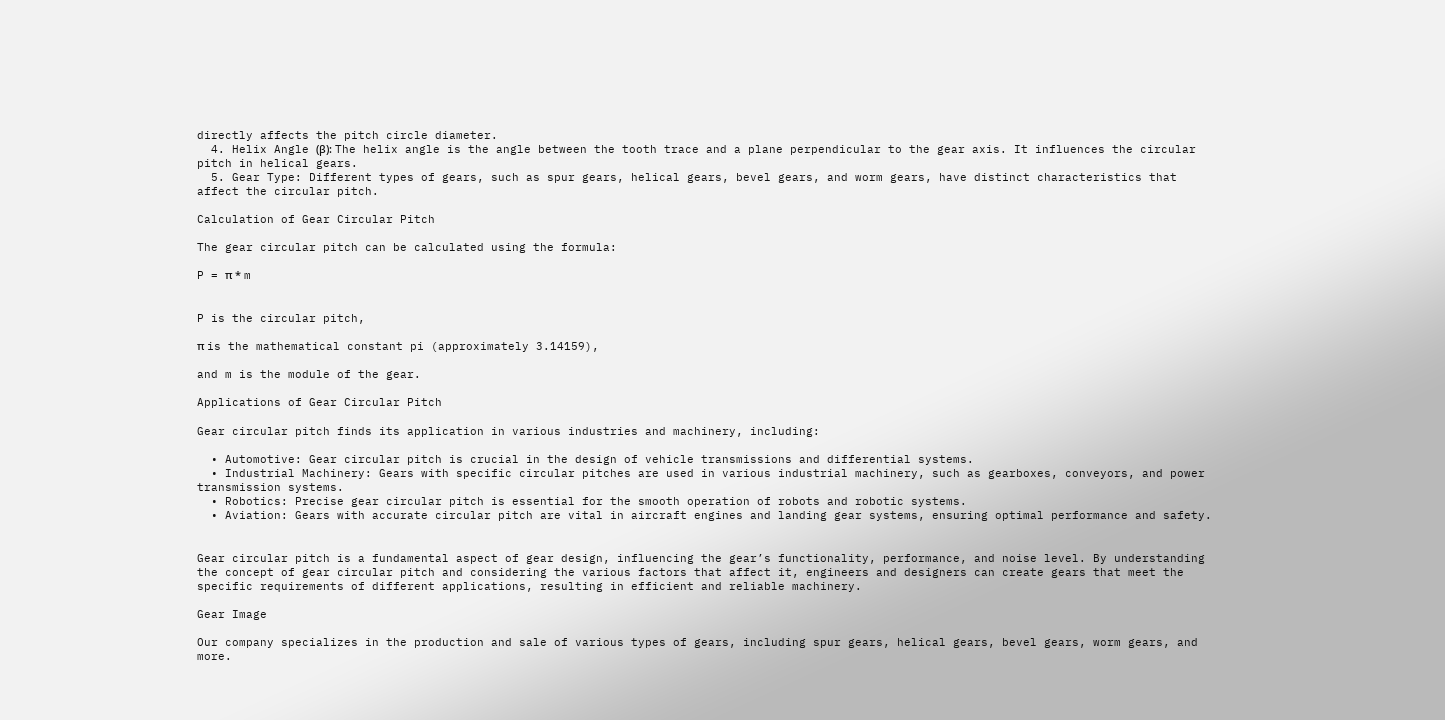directly affects the pitch circle diameter.
  4. Helix Angle (β): The helix angle is the angle between the tooth trace and a plane perpendicular to the gear axis. It influences the circular pitch in helical gears.
  5. Gear Type: Different types of gears, such as spur gears, helical gears, bevel gears, and worm gears, have distinct characteristics that affect the circular pitch.

Calculation of Gear Circular Pitch

The gear circular pitch can be calculated using the formula:

P = π * m


P is the circular pitch,

π is the mathematical constant pi (approximately 3.14159),

and m is the module of the gear.

Applications of Gear Circular Pitch

Gear circular pitch finds its application in various industries and machinery, including:

  • Automotive: Gear circular pitch is crucial in the design of vehicle transmissions and differential systems.
  • Industrial Machinery: Gears with specific circular pitches are used in various industrial machinery, such as gearboxes, conveyors, and power transmission systems.
  • Robotics: Precise gear circular pitch is essential for the smooth operation of robots and robotic systems.
  • Aviation: Gears with accurate circular pitch are vital in aircraft engines and landing gear systems, ensuring optimal performance and safety.


Gear circular pitch is a fundamental aspect of gear design, influencing the gear’s functionality, performance, and noise level. By understanding the concept of gear circular pitch and considering the various factors that affect it, engineers and designers can create gears that meet the specific requirements of different applications, resulting in efficient and reliable machinery.

Gear Image

Our company specializes in the production and sale of various types of gears, including spur gears, helical gears, bevel gears, worm gears, and more.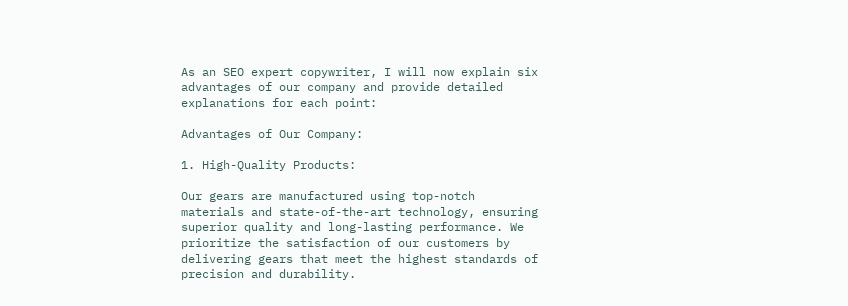As an SEO expert copywriter, I will now explain six advantages of our company and provide detailed explanations for each point:

Advantages of Our Company:

1. High-Quality Products:

Our gears are manufactured using top-notch materials and state-of-the-art technology, ensuring superior quality and long-lasting performance. We prioritize the satisfaction of our customers by delivering gears that meet the highest standards of precision and durability.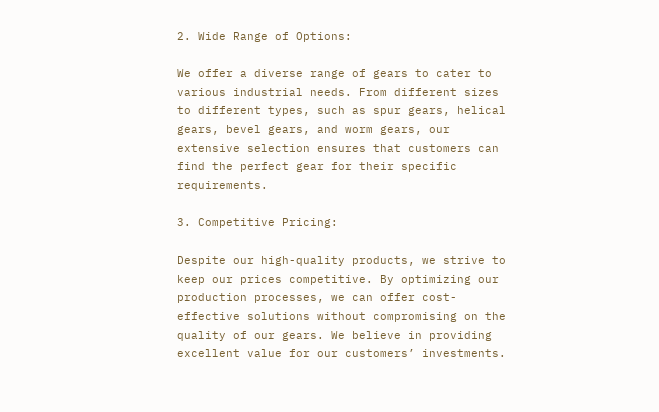2. Wide Range of Options:

We offer a diverse range of gears to cater to various industrial needs. From different sizes to different types, such as spur gears, helical gears, bevel gears, and worm gears, our extensive selection ensures that customers can find the perfect gear for their specific requirements.

3. Competitive Pricing:

Despite our high-quality products, we strive to keep our prices competitive. By optimizing our production processes, we can offer cost-effective solutions without compromising on the quality of our gears. We believe in providing excellent value for our customers’ investments.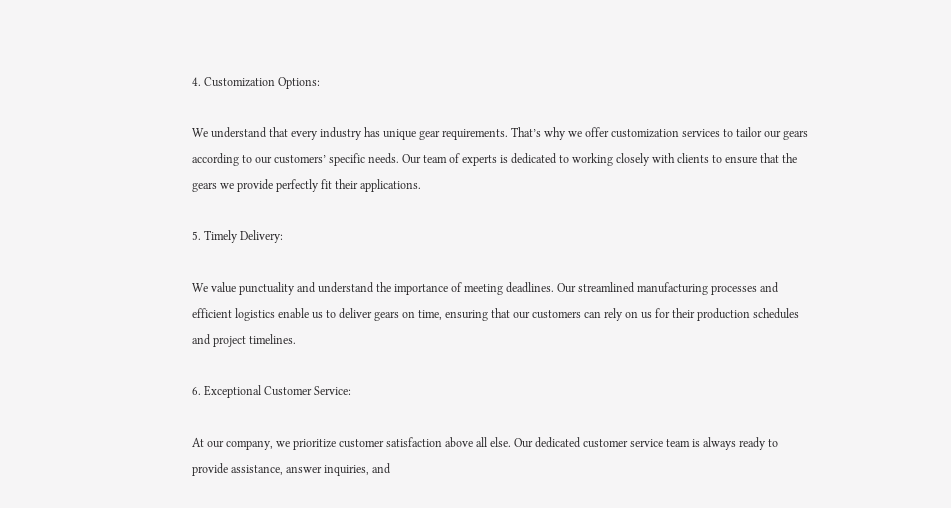4. Customization Options:

We understand that every industry has unique gear requirements. That’s why we offer customization services to tailor our gears according to our customers’ specific needs. Our team of experts is dedicated to working closely with clients to ensure that the gears we provide perfectly fit their applications.

5. Timely Delivery:

We value punctuality and understand the importance of meeting deadlines. Our streamlined manufacturing processes and efficient logistics enable us to deliver gears on time, ensuring that our customers can rely on us for their production schedules and project timelines.

6. Exceptional Customer Service:

At our company, we prioritize customer satisfaction above all else. Our dedicated customer service team is always ready to provide assistance, answer inquiries, and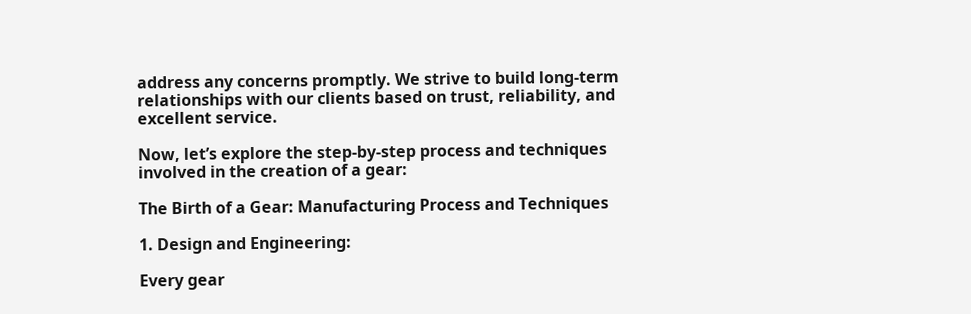address any concerns promptly. We strive to build long-term relationships with our clients based on trust, reliability, and excellent service.

Now, let’s explore the step-by-step process and techniques involved in the creation of a gear:

The Birth of a Gear: Manufacturing Process and Techniques

1. Design and Engineering:

Every gear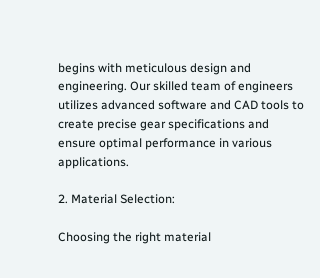begins with meticulous design and engineering. Our skilled team of engineers utilizes advanced software and CAD tools to create precise gear specifications and ensure optimal performance in various applications.

2. Material Selection:

Choosing the right material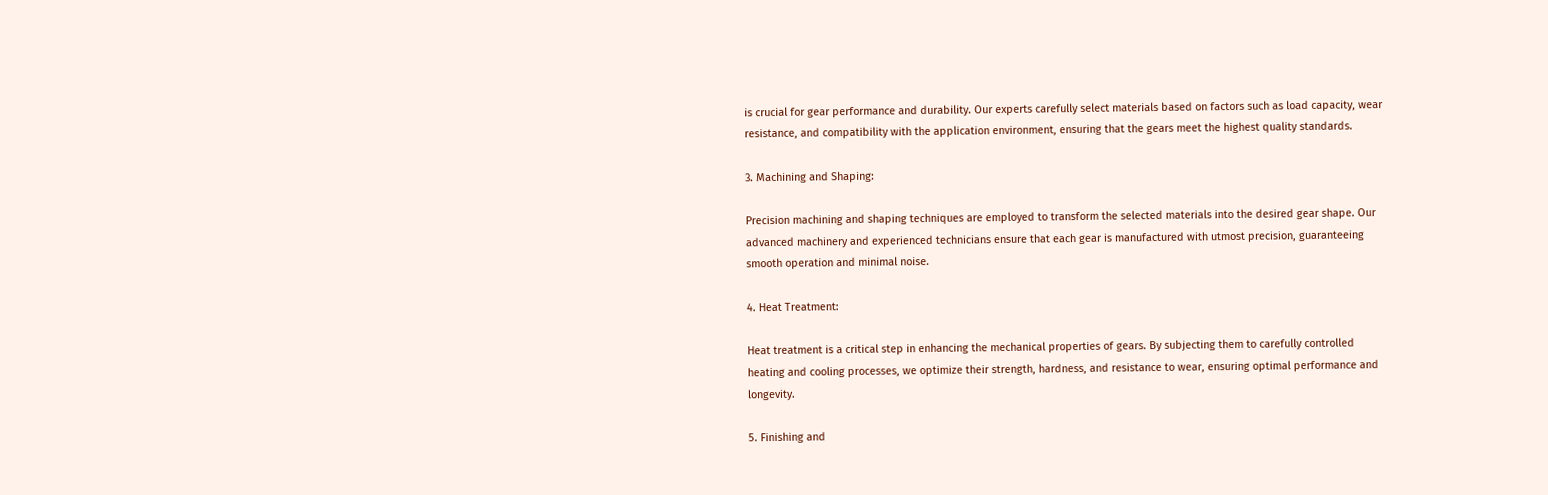is crucial for gear performance and durability. Our experts carefully select materials based on factors such as load capacity, wear resistance, and compatibility with the application environment, ensuring that the gears meet the highest quality standards.

3. Machining and Shaping:

Precision machining and shaping techniques are employed to transform the selected materials into the desired gear shape. Our advanced machinery and experienced technicians ensure that each gear is manufactured with utmost precision, guaranteeing smooth operation and minimal noise.

4. Heat Treatment:

Heat treatment is a critical step in enhancing the mechanical properties of gears. By subjecting them to carefully controlled heating and cooling processes, we optimize their strength, hardness, and resistance to wear, ensuring optimal performance and longevity.

5. Finishing and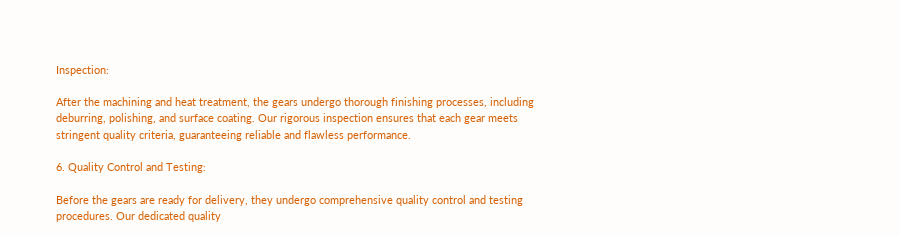Inspection:

After the machining and heat treatment, the gears undergo thorough finishing processes, including deburring, polishing, and surface coating. Our rigorous inspection ensures that each gear meets stringent quality criteria, guaranteeing reliable and flawless performance.

6. Quality Control and Testing:

Before the gears are ready for delivery, they undergo comprehensive quality control and testing procedures. Our dedicated quality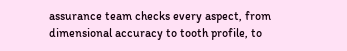assurance team checks every aspect, from dimensional accuracy to tooth profile, to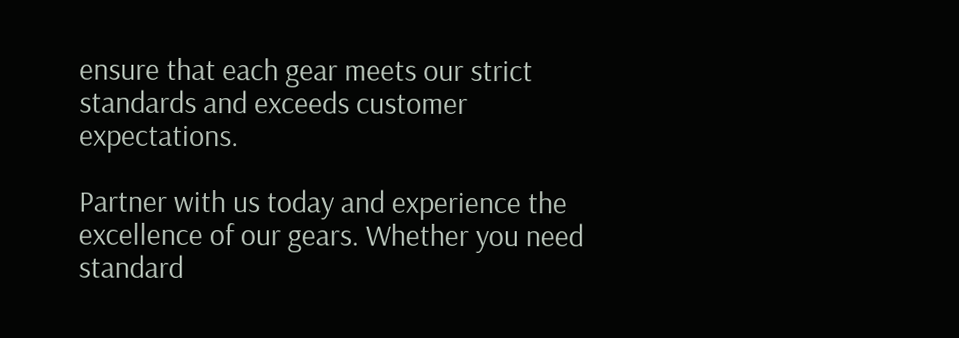ensure that each gear meets our strict standards and exceeds customer expectations.

Partner with us today and experience the excellence of our gears. Whether you need standard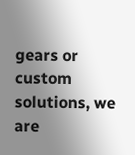gears or custom solutions, we are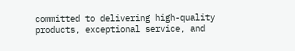committed to delivering high-quality products, exceptional service, and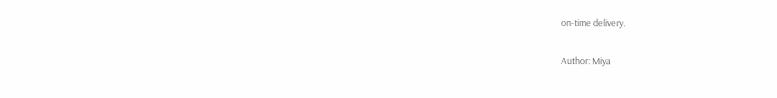on-time delivery.

Author: Miya